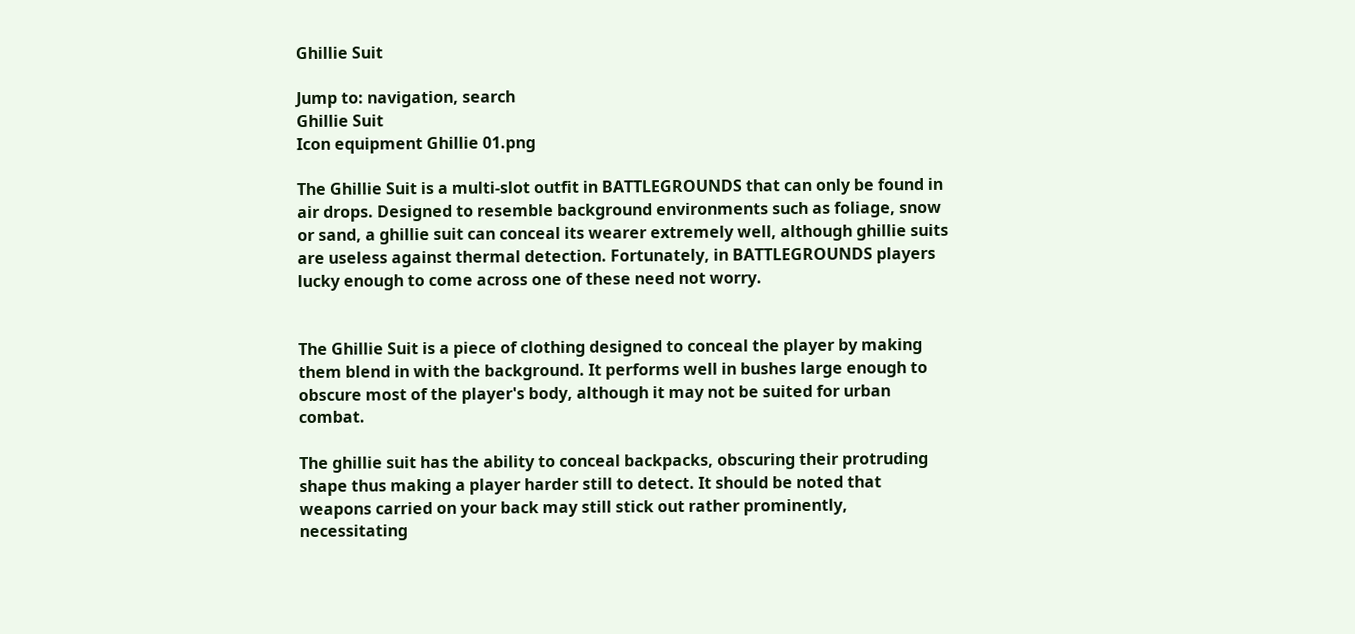Ghillie Suit

Jump to: navigation, search
Ghillie Suit
Icon equipment Ghillie 01.png

The Ghillie Suit is a multi-slot outfit in BATTLEGROUNDS that can only be found in air drops. Designed to resemble background environments such as foliage, snow or sand, a ghillie suit can conceal its wearer extremely well, although ghillie suits are useless against thermal detection. Fortunately, in BATTLEGROUNDS players lucky enough to come across one of these need not worry.


The Ghillie Suit is a piece of clothing designed to conceal the player by making them blend in with the background. It performs well in bushes large enough to obscure most of the player's body, although it may not be suited for urban combat.

The ghillie suit has the ability to conceal backpacks, obscuring their protruding shape thus making a player harder still to detect. It should be noted that weapons carried on your back may still stick out rather prominently, necessitating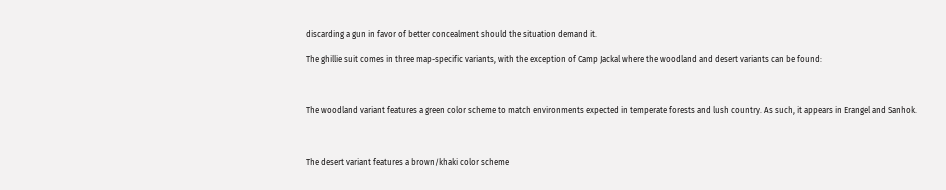discarding a gun in favor of better concealment should the situation demand it.

The ghillie suit comes in three map-specific variants, with the exception of Camp Jackal where the woodland and desert variants can be found:



The woodland variant features a green color scheme to match environments expected in temperate forests and lush country. As such, it appears in Erangel and Sanhok.



The desert variant features a brown/khaki color scheme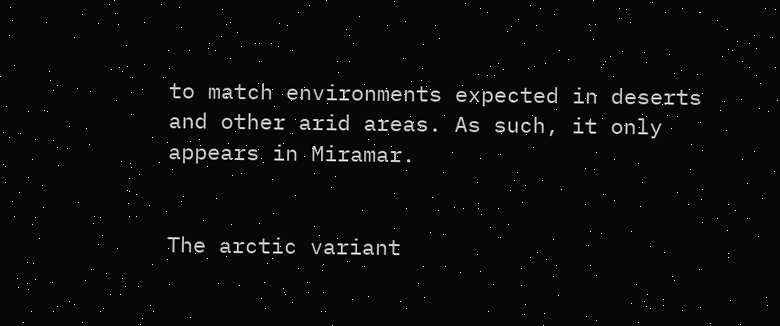to match environments expected in deserts and other arid areas. As such, it only appears in Miramar.


The arctic variant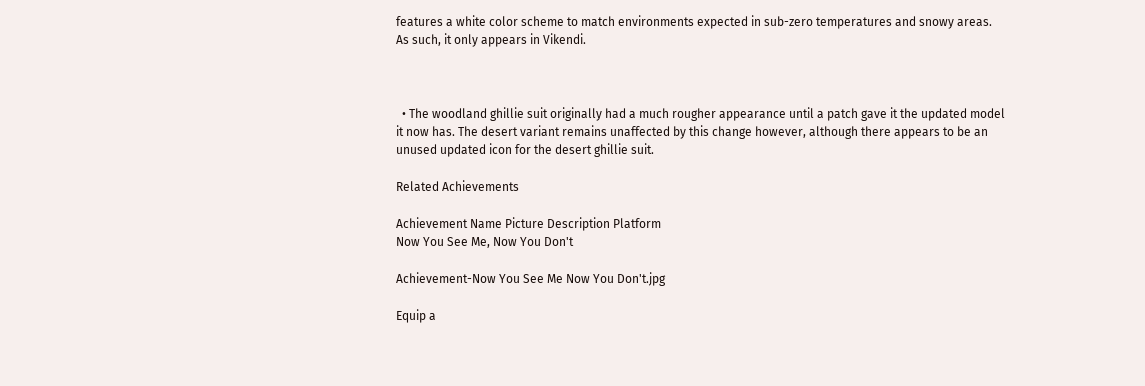features a white color scheme to match environments expected in sub-zero temperatures and snowy areas. As such, it only appears in Vikendi.



  • The woodland ghillie suit originally had a much rougher appearance until a patch gave it the updated model it now has. The desert variant remains unaffected by this change however, although there appears to be an unused updated icon for the desert ghillie suit.

Related Achievements

Achievement Name Picture Description Platform
Now You See Me, Now You Don't

Achievement-Now You See Me Now You Don't.jpg

Equip a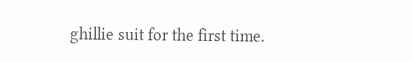ghillie suit for the first time.